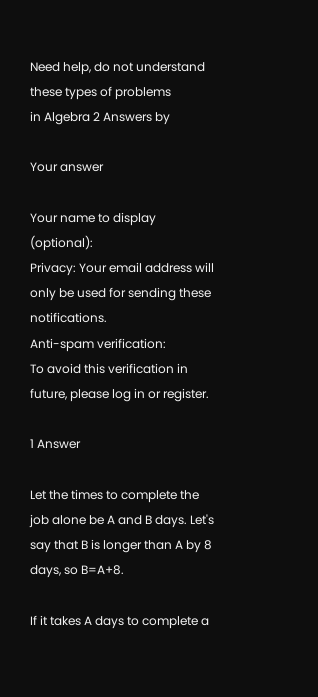Need help, do not understand these types of problems
in Algebra 2 Answers by

Your answer

Your name to display (optional):
Privacy: Your email address will only be used for sending these notifications.
Anti-spam verification:
To avoid this verification in future, please log in or register.

1 Answer

Let the times to complete the job alone be A and B days. Let's say that B is longer than A by 8 days, so B=A+8.

If it takes A days to complete a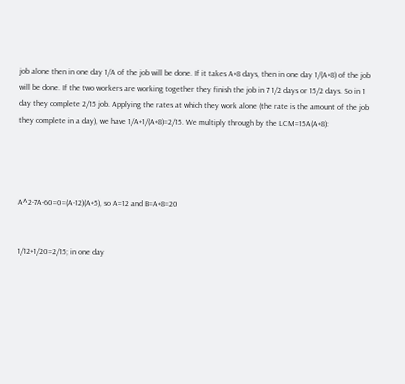job alone then in one day 1/A of the job will be done. If it takes A+8 days, then in one day 1/(A+8) of the job will be done. If the two workers are working together they finish the job in 7 1/2 days or 15/2 days. So in 1 day they complete 2/15 job. Applying the rates at which they work alone (the rate is the amount of the job they complete in a day), we have 1/A+1/(A+8)=2/15. We multiply through by the LCM=15A(A+8):




A^2-7A-60=0=(A-12)(A+5), so A=12 and B=A+8=20


1/12+1/20=2/15; in one day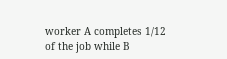worker A completes 1/12 of the job while B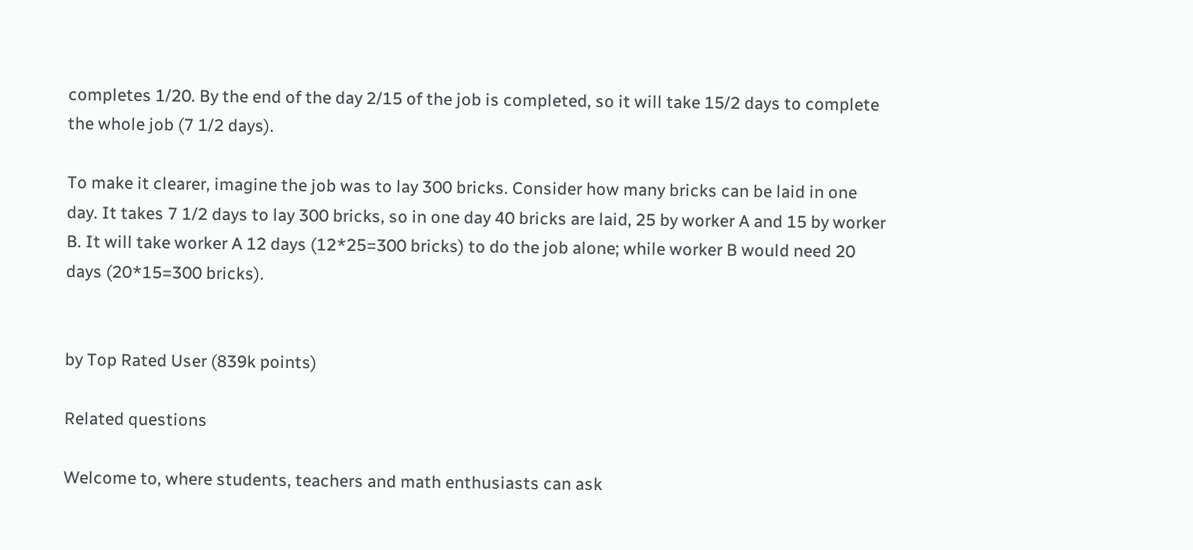completes 1/20. By the end of the day 2/15 of the job is completed, so it will take 15/2 days to complete the whole job (7 1/2 days).

To make it clearer, imagine the job was to lay 300 bricks. Consider how many bricks can be laid in one day. It takes 7 1/2 days to lay 300 bricks, so in one day 40 bricks are laid, 25 by worker A and 15 by worker B. It will take worker A 12 days (12*25=300 bricks) to do the job alone; while worker B would need 20 days (20*15=300 bricks).


by Top Rated User (839k points)

Related questions

Welcome to, where students, teachers and math enthusiasts can ask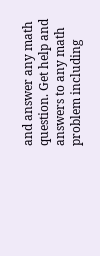and answer any math question. Get help and answers to any math problem including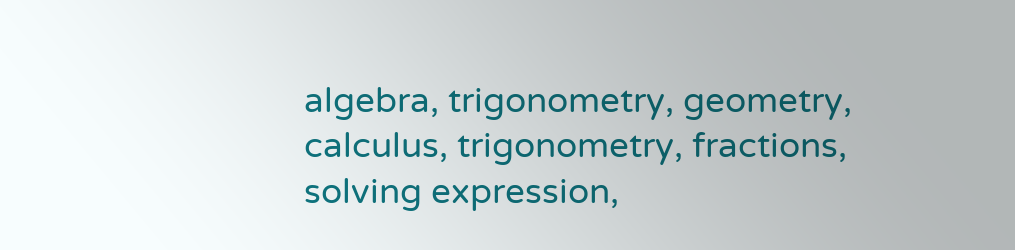algebra, trigonometry, geometry, calculus, trigonometry, fractions, solving expression,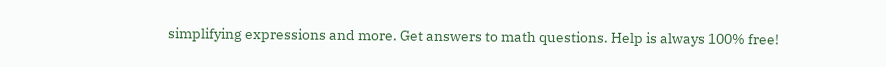simplifying expressions and more. Get answers to math questions. Help is always 100% free!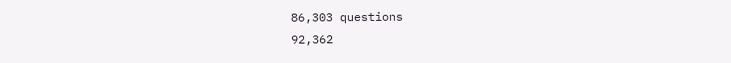86,303 questions
92,362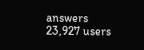answers
23,927 users